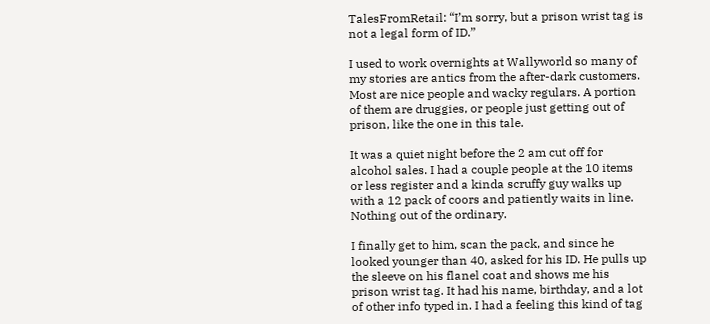TalesFromRetail: “I’m sorry, but a prison wrist tag is not a legal form of ID.”

I used to work overnights at Wallyworld so many of my stories are antics from the after-dark customers. Most are nice people and wacky regulars. A portion of them are druggies, or people just getting out of prison, like the one in this tale.

It was a quiet night before the 2 am cut off for alcohol sales. I had a couple people at the 10 items or less register and a kinda scruffy guy walks up with a 12 pack of coors and patiently waits in line. Nothing out of the ordinary.

I finally get to him, scan the pack, and since he looked younger than 40, asked for his ID. He pulls up the sleeve on his flanel coat and shows me his prison wrist tag. It had his name, birthday, and a lot of other info typed in. I had a feeling this kind of tag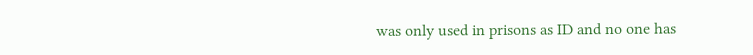was only used in prisons as ID and no one has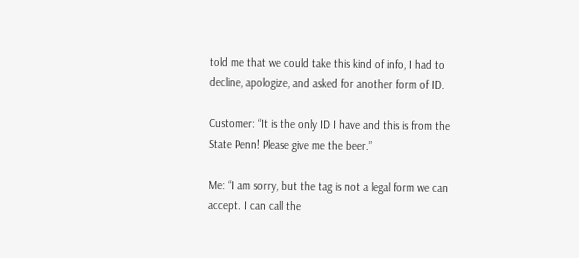told me that we could take this kind of info, I had to decline, apologize, and asked for another form of ID.

Customer: “It is the only ID I have and this is from the State Penn! Please give me the beer.”

Me: “I am sorry, but the tag is not a legal form we can accept. I can call the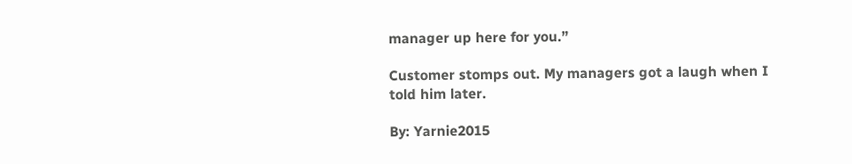manager up here for you.”

Customer stomps out. My managers got a laugh when I told him later.

By: Yarnie2015